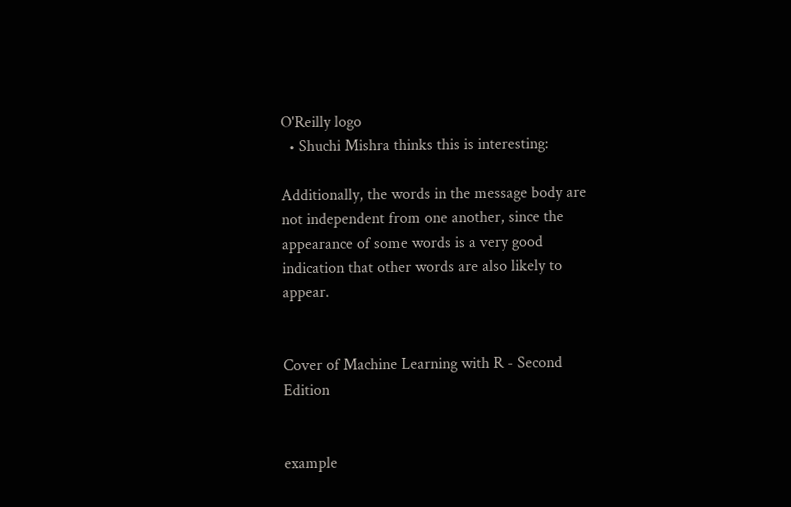O'Reilly logo
  • Shuchi Mishra thinks this is interesting:

Additionally, the words in the message body are not independent from one another, since the appearance of some words is a very good indication that other words are also likely to appear.


Cover of Machine Learning with R - Second Edition


example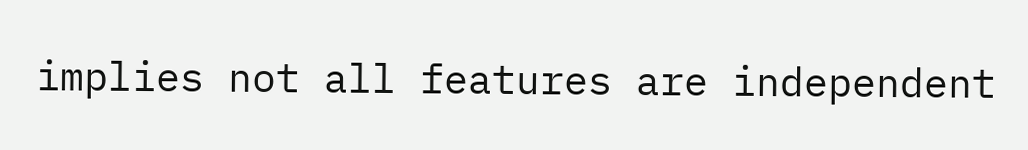implies not all features are independent